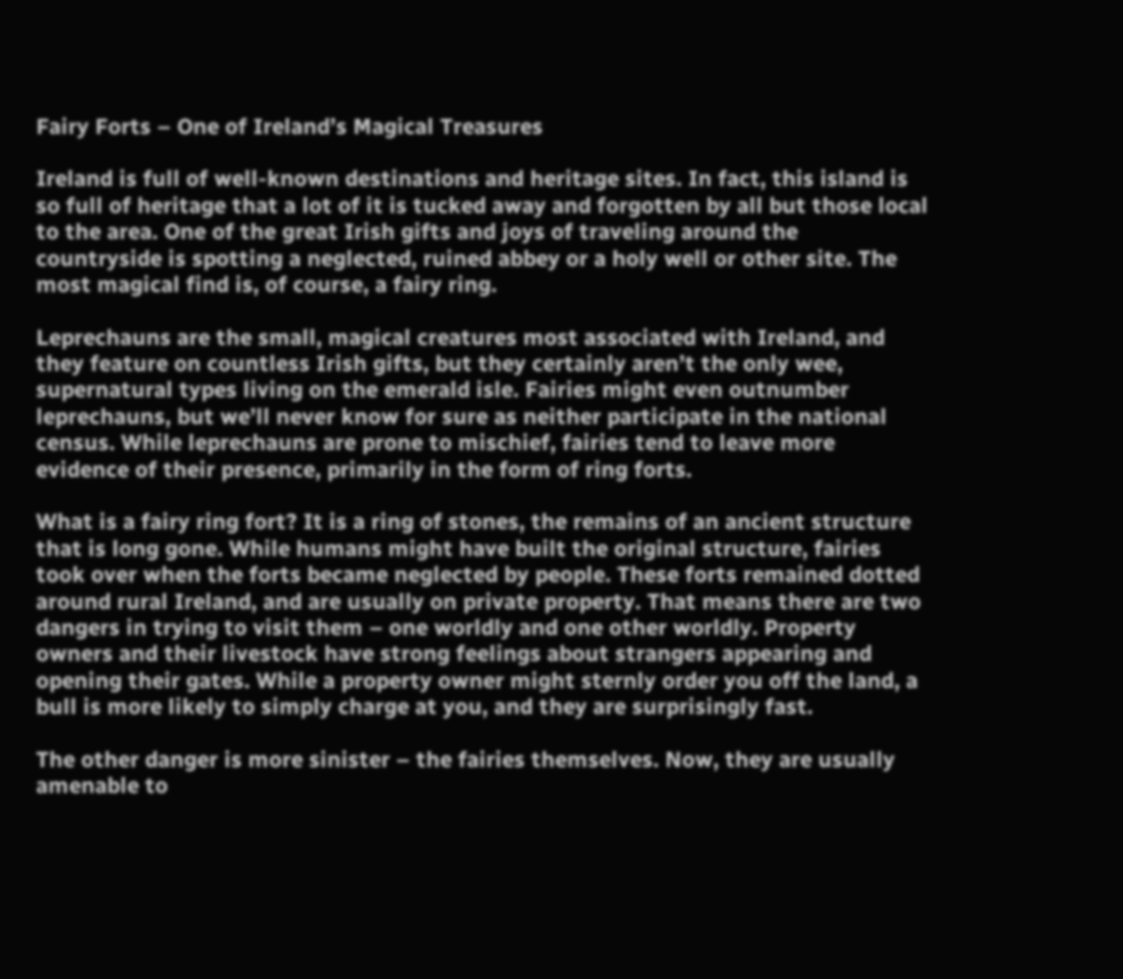Fairy Forts – One of Ireland’s Magical Treasures

Ireland is full of well-known destinations and heritage sites. In fact, this island is so full of heritage that a lot of it is tucked away and forgotten by all but those local to the area. One of the great Irish gifts and joys of traveling around the countryside is spotting a neglected, ruined abbey or a holy well or other site. The most magical find is, of course, a fairy ring.

Leprechauns are the small, magical creatures most associated with Ireland, and they feature on countless Irish gifts, but they certainly aren’t the only wee, supernatural types living on the emerald isle. Fairies might even outnumber leprechauns, but we’ll never know for sure as neither participate in the national census. While leprechauns are prone to mischief, fairies tend to leave more evidence of their presence, primarily in the form of ring forts.

What is a fairy ring fort? It is a ring of stones, the remains of an ancient structure that is long gone. While humans might have built the original structure, fairies took over when the forts became neglected by people. These forts remained dotted around rural Ireland, and are usually on private property. That means there are two dangers in trying to visit them – one worldly and one other worldly. Property owners and their livestock have strong feelings about strangers appearing and opening their gates. While a property owner might sternly order you off the land, a bull is more likely to simply charge at you, and they are surprisingly fast.

The other danger is more sinister – the fairies themselves. Now, they are usually amenable to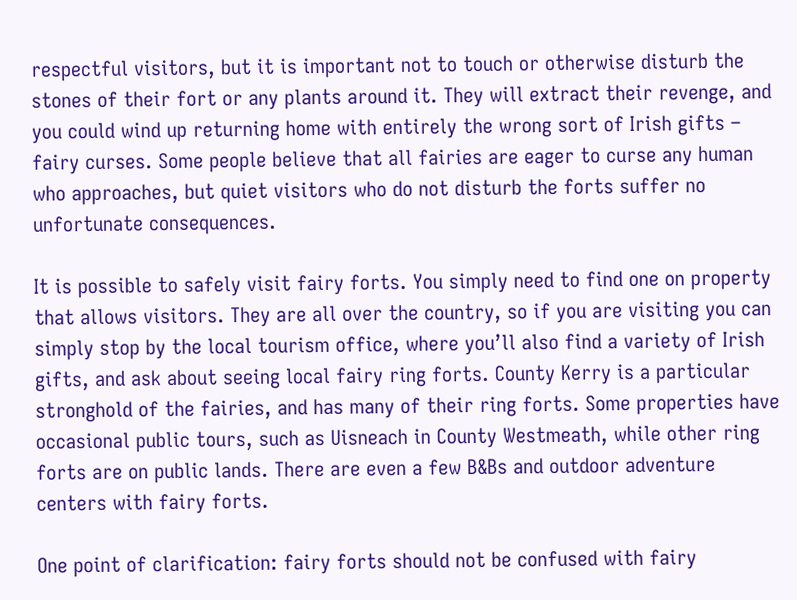respectful visitors, but it is important not to touch or otherwise disturb the stones of their fort or any plants around it. They will extract their revenge, and you could wind up returning home with entirely the wrong sort of Irish gifts – fairy curses. Some people believe that all fairies are eager to curse any human who approaches, but quiet visitors who do not disturb the forts suffer no unfortunate consequences.

It is possible to safely visit fairy forts. You simply need to find one on property that allows visitors. They are all over the country, so if you are visiting you can simply stop by the local tourism office, where you’ll also find a variety of Irish gifts, and ask about seeing local fairy ring forts. County Kerry is a particular stronghold of the fairies, and has many of their ring forts. Some properties have occasional public tours, such as Uisneach in County Westmeath, while other ring forts are on public lands. There are even a few B&Bs and outdoor adventure centers with fairy forts.

One point of clarification: fairy forts should not be confused with fairy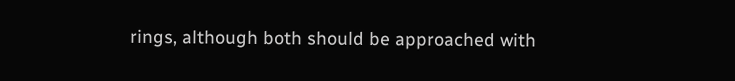rings, although both should be approached with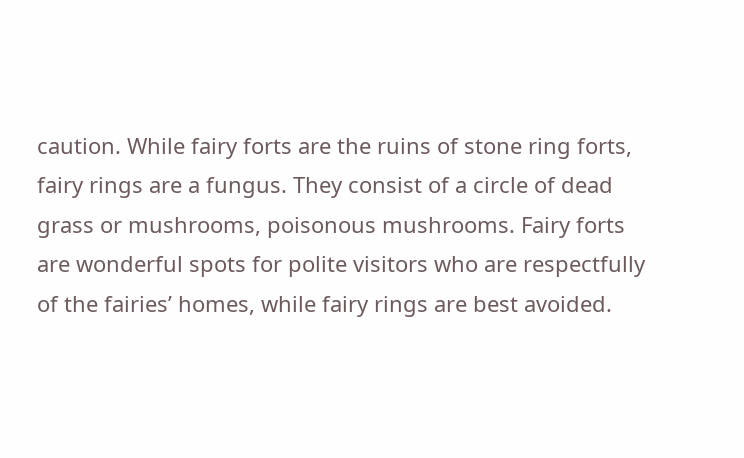caution. While fairy forts are the ruins of stone ring forts, fairy rings are a fungus. They consist of a circle of dead grass or mushrooms, poisonous mushrooms. Fairy forts are wonderful spots for polite visitors who are respectfully of the fairies’ homes, while fairy rings are best avoided.